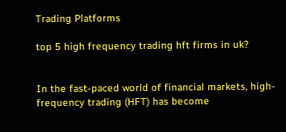Trading Platforms

top 5 high frequency trading hft firms in uk?


In the fast-paced world of financial markets, high-frequency trading (HFT) has become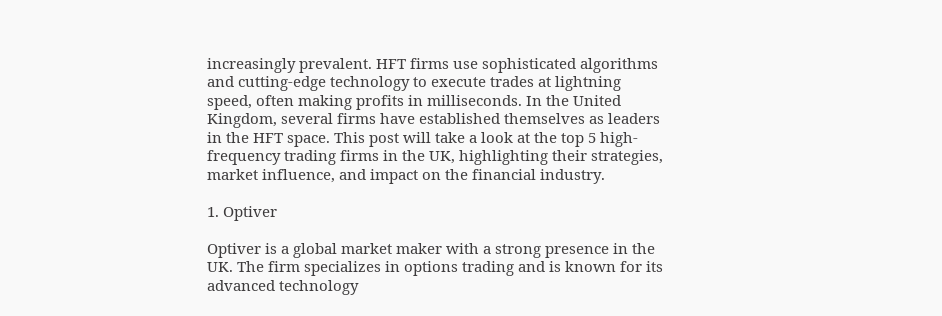increasingly prevalent. HFT firms use sophisticated algorithms and cutting-edge technology to execute trades at lightning speed, often making profits in milliseconds. In the United Kingdom, several firms have established themselves as leaders in the HFT space. This post will take a look at the top 5 high-frequency trading firms in the UK, highlighting their strategies, market influence, and impact on the financial industry.

1. Optiver

Optiver is a global market maker with a strong presence in the UK. The firm specializes in options trading and is known for its advanced technology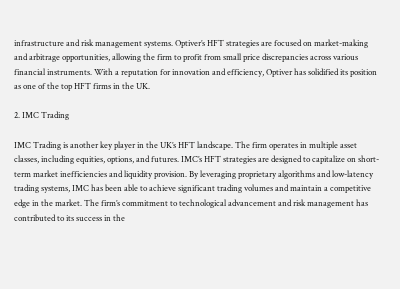infrastructure and risk management systems. Optiver’s HFT strategies are focused on market-making and arbitrage opportunities, allowing the firm to profit from small price discrepancies across various financial instruments. With a reputation for innovation and efficiency, Optiver has solidified its position as one of the top HFT firms in the UK.

2. IMC Trading

IMC Trading is another key player in the UK’s HFT landscape. The firm operates in multiple asset classes, including equities, options, and futures. IMC’s HFT strategies are designed to capitalize on short-term market inefficiencies and liquidity provision. By leveraging proprietary algorithms and low-latency trading systems, IMC has been able to achieve significant trading volumes and maintain a competitive edge in the market. The firm’s commitment to technological advancement and risk management has contributed to its success in the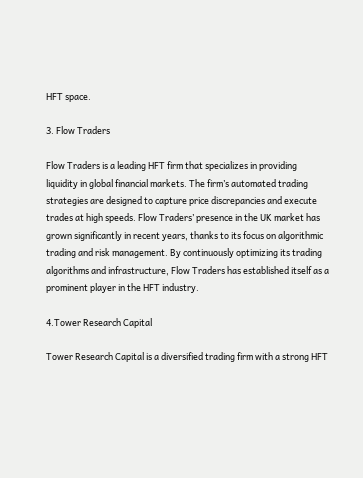HFT space.

3. Flow Traders

Flow Traders is a leading HFT firm that specializes in providing liquidity in global financial markets. The firm’s automated trading strategies are designed to capture price discrepancies and execute trades at high speeds. Flow Traders’ presence in the UK market has grown significantly in recent years, thanks to its focus on algorithmic trading and risk management. By continuously optimizing its trading algorithms and infrastructure, Flow Traders has established itself as a prominent player in the HFT industry.

4.Tower Research Capital

Tower Research Capital is a diversified trading firm with a strong HFT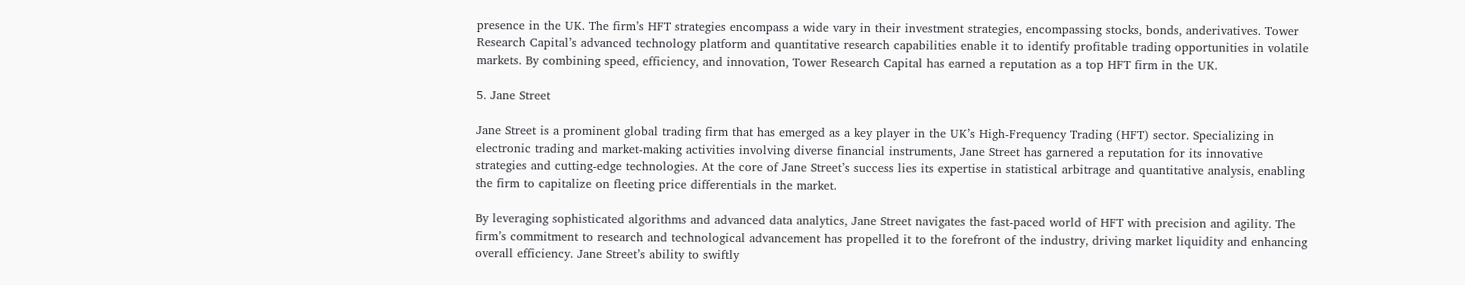presence in the UK. The firm’s HFT strategies encompass a wide vary in their investment strategies, encompassing stocks, bonds, anderivatives. Tower Research Capital’s advanced technology platform and quantitative research capabilities enable it to identify profitable trading opportunities in volatile markets. By combining speed, efficiency, and innovation, Tower Research Capital has earned a reputation as a top HFT firm in the UK.

5. Jane Street

Jane Street is a prominent global trading firm that has emerged as a key player in the UK’s High-Frequency Trading (HFT) sector. Specializing in electronic trading and market-making activities involving diverse financial instruments, Jane Street has garnered a reputation for its innovative strategies and cutting-edge technologies. At the core of Jane Street’s success lies its expertise in statistical arbitrage and quantitative analysis, enabling the firm to capitalize on fleeting price differentials in the market.

By leveraging sophisticated algorithms and advanced data analytics, Jane Street navigates the fast-paced world of HFT with precision and agility. The firm’s commitment to research and technological advancement has propelled it to the forefront of the industry, driving market liquidity and enhancing overall efficiency. Jane Street’s ability to swiftly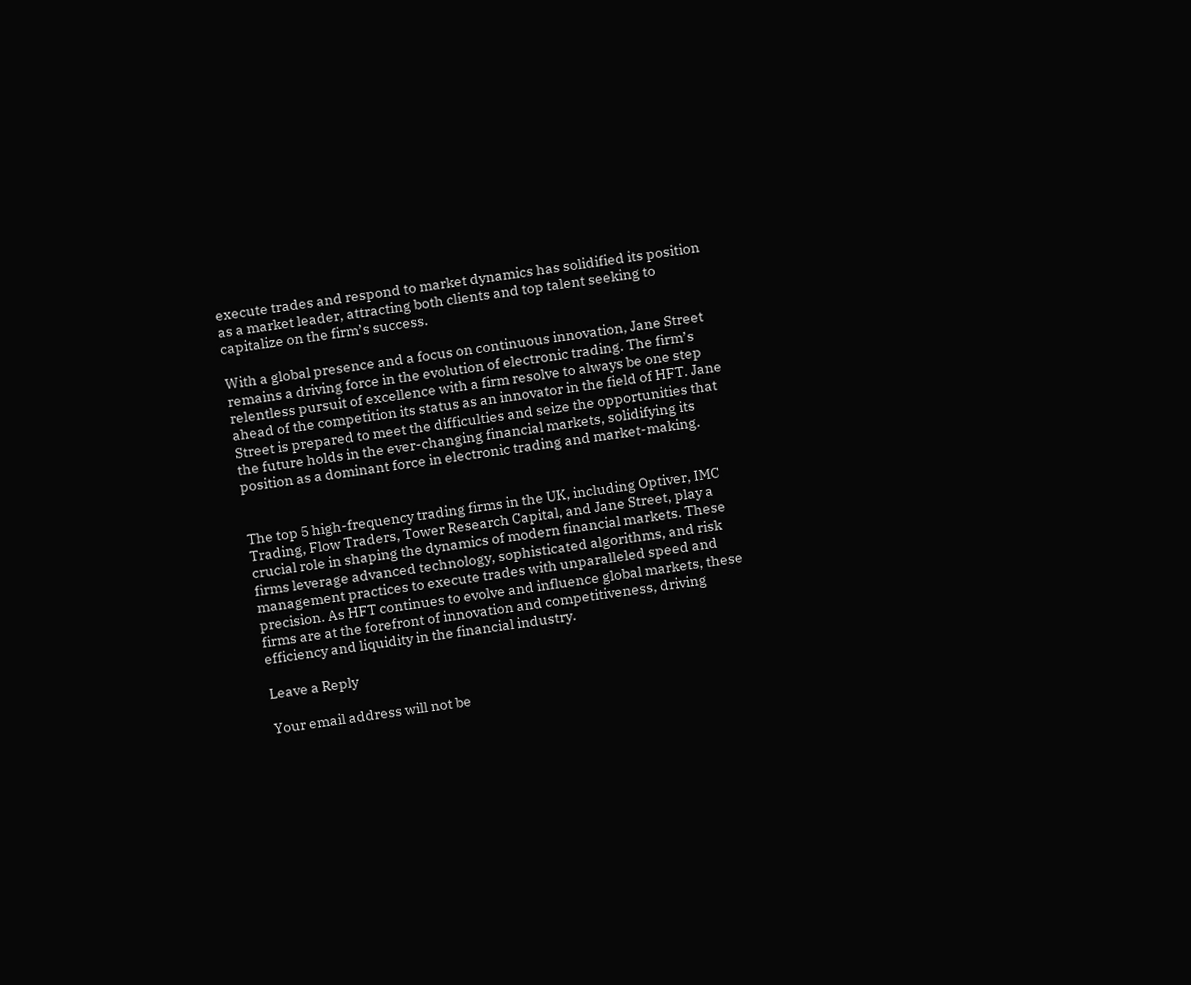execute trades and respond to market dynamics has solidified its position as a market leader, attracting both clients and top talent seeking to capitalize on the firm’s success.

With a global presence and a focus on continuous innovation, Jane Street remains a driving force in the evolution of electronic trading. The firm’s relentless pursuit of excellence with a firm resolve to always be one step ahead of the competition its status as an innovator in the field of HFT. Jane Street is prepared to meet the difficulties and seize the opportunities that the future holds in the ever-changing financial markets, solidifying its position as a dominant force in electronic trading and market-making.


The top 5 high-frequency trading firms in the UK, including Optiver, IMC Trading, Flow Traders, Tower Research Capital, and Jane Street, play a crucial role in shaping the dynamics of modern financial markets. These firms leverage advanced technology, sophisticated algorithms, and risk management practices to execute trades with unparalleled speed and precision. As HFT continues to evolve and influence global markets, these firms are at the forefront of innovation and competitiveness, driving efficiency and liquidity in the financial industry.

Leave a Reply

Your email address will not be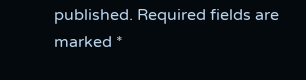published. Required fields are marked *